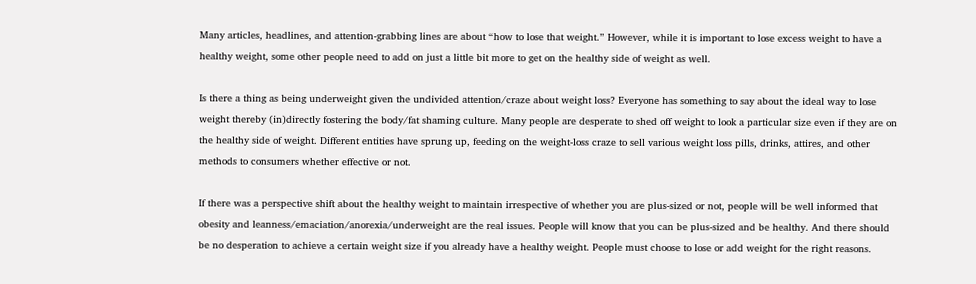Many articles, headlines, and attention-grabbing lines are about “how to lose that weight.” However, while it is important to lose excess weight to have a healthy weight, some other people need to add on just a little bit more to get on the healthy side of weight as well.

Is there a thing as being underweight given the undivided attention/craze about weight loss? Everyone has something to say about the ideal way to lose weight thereby (in)directly fostering the body/fat shaming culture. Many people are desperate to shed off weight to look a particular size even if they are on the healthy side of weight. Different entities have sprung up, feeding on the weight-loss craze to sell various weight loss pills, drinks, attires, and other methods to consumers whether effective or not.

If there was a perspective shift about the healthy weight to maintain irrespective of whether you are plus-sized or not, people will be well informed that obesity and leanness/emaciation/anorexia/underweight are the real issues. People will know that you can be plus-sized and be healthy. And there should be no desperation to achieve a certain weight size if you already have a healthy weight. People must choose to lose or add weight for the right reasons.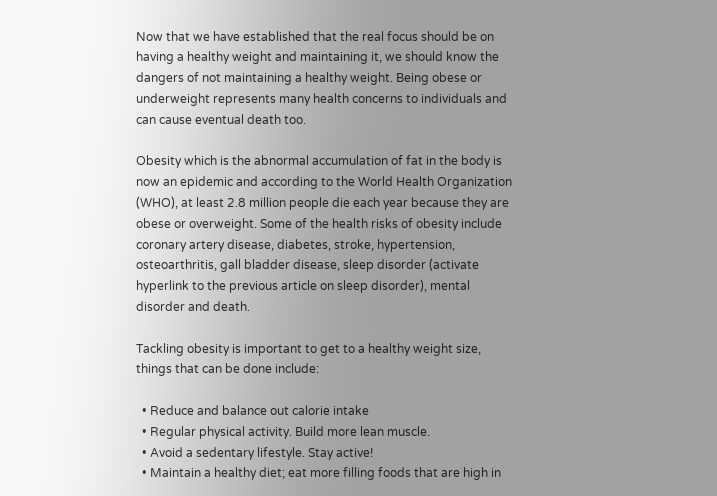Now that we have established that the real focus should be on having a healthy weight and maintaining it, we should know the dangers of not maintaining a healthy weight. Being obese or underweight represents many health concerns to individuals and can cause eventual death too.

Obesity which is the abnormal accumulation of fat in the body is now an epidemic and according to the World Health Organization (WHO), at least 2.8 million people die each year because they are obese or overweight. Some of the health risks of obesity include coronary artery disease, diabetes, stroke, hypertension, osteoarthritis, gall bladder disease, sleep disorder (activate hyperlink to the previous article on sleep disorder), mental disorder and death.

Tackling obesity is important to get to a healthy weight size, things that can be done include:

  • Reduce and balance out calorie intake
  • Regular physical activity. Build more lean muscle.
  • Avoid a sedentary lifestyle. Stay active!
  • Maintain a healthy diet; eat more filling foods that are high in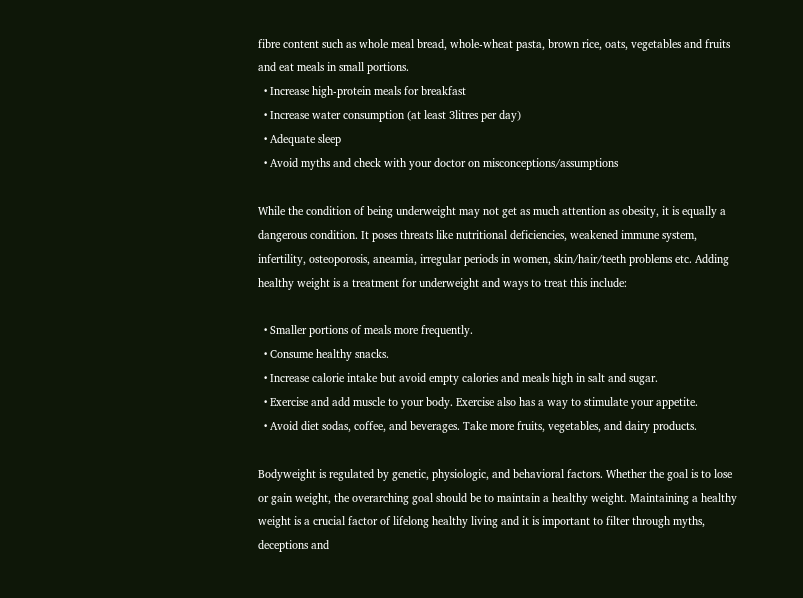fibre content such as whole meal bread, whole-wheat pasta, brown rice, oats, vegetables and fruits  and eat meals in small portions.
  • Increase high-protein meals for breakfast
  • Increase water consumption (at least 3litres per day)
  • Adequate sleep
  • Avoid myths and check with your doctor on misconceptions/assumptions

While the condition of being underweight may not get as much attention as obesity, it is equally a dangerous condition. It poses threats like nutritional deficiencies, weakened immune system, infertility, osteoporosis, aneamia, irregular periods in women, skin/hair/teeth problems etc. Adding healthy weight is a treatment for underweight and ways to treat this include:

  • Smaller portions of meals more frequently.
  • Consume healthy snacks.
  • Increase calorie intake but avoid empty calories and meals high in salt and sugar.
  • Exercise and add muscle to your body. Exercise also has a way to stimulate your appetite.
  • Avoid diet sodas, coffee, and beverages. Take more fruits, vegetables, and dairy products.

Bodyweight is regulated by genetic, physiologic, and behavioral factors. Whether the goal is to lose or gain weight, the overarching goal should be to maintain a healthy weight. Maintaining a healthy weight is a crucial factor of lifelong healthy living and it is important to filter through myths, deceptions and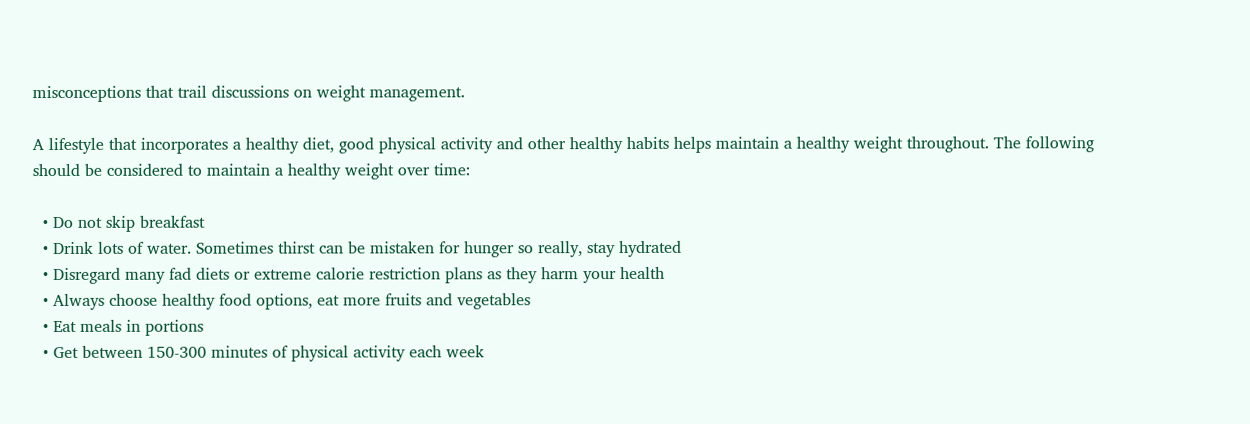misconceptions that trail discussions on weight management.

A lifestyle that incorporates a healthy diet, good physical activity and other healthy habits helps maintain a healthy weight throughout. The following should be considered to maintain a healthy weight over time:

  • Do not skip breakfast
  • Drink lots of water. Sometimes thirst can be mistaken for hunger so really, stay hydrated
  • Disregard many fad diets or extreme calorie restriction plans as they harm your health
  • Always choose healthy food options, eat more fruits and vegetables
  • Eat meals in portions
  • Get between 150-300 minutes of physical activity each week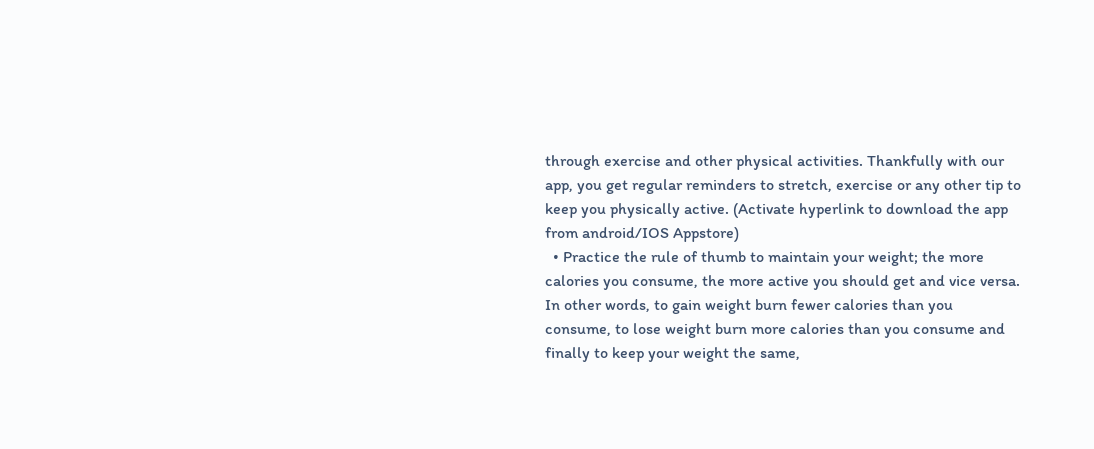through exercise and other physical activities. Thankfully with our app, you get regular reminders to stretch, exercise or any other tip to keep you physically active. (Activate hyperlink to download the app from android/IOS Appstore)
  • Practice the rule of thumb to maintain your weight; the more calories you consume, the more active you should get and vice versa. In other words, to gain weight burn fewer calories than you consume, to lose weight burn more calories than you consume and finally to keep your weight the same,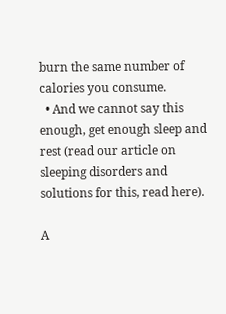burn the same number of calories you consume.
  • And we cannot say this enough, get enough sleep and rest (read our article on sleeping disorders and solutions for this, read here).

A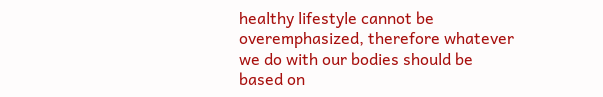healthy lifestyle cannot be overemphasized, therefore whatever we do with our bodies should be based on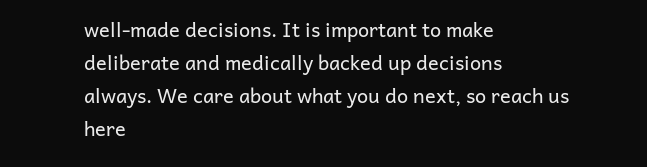well-made decisions. It is important to make deliberate and medically backed up decisions always. We care about what you do next, so reach us here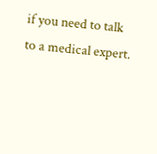if you need to talk to a medical expert.